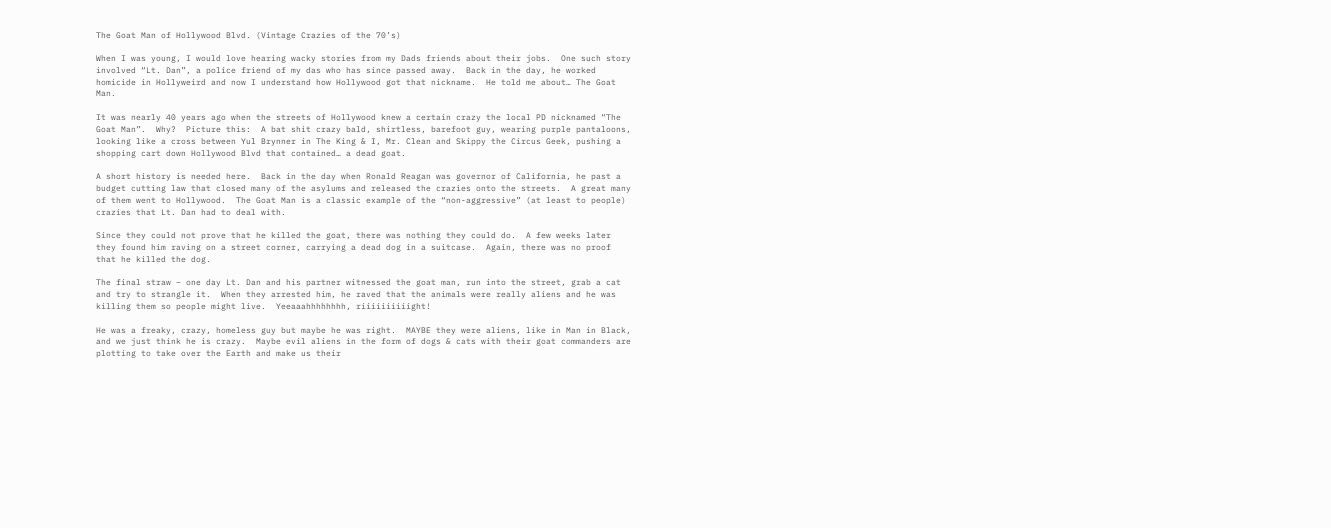The Goat Man of Hollywood Blvd. (Vintage Crazies of the 70’s)

When I was young, I would love hearing wacky stories from my Dads friends about their jobs.  One such story involved “Lt. Dan”, a police friend of my das who has since passed away.  Back in the day, he worked homicide in Hollyweird and now I understand how Hollywood got that nickname.  He told me about… The Goat Man.

It was nearly 40 years ago when the streets of Hollywood knew a certain crazy the local PD nicknamed “The Goat Man”.  Why?  Picture this:  A bat shit crazy bald, shirtless, barefoot guy, wearing purple pantaloons, looking like a cross between Yul Brynner in The King & I, Mr. Clean and Skippy the Circus Geek, pushing a shopping cart down Hollywood Blvd that contained… a dead goat.

A short history is needed here.  Back in the day when Ronald Reagan was governor of California, he past a budget cutting law that closed many of the asylums and released the crazies onto the streets.  A great many of them went to Hollywood.  The Goat Man is a classic example of the “non-aggressive” (at least to people) crazies that Lt. Dan had to deal with.

Since they could not prove that he killed the goat, there was nothing they could do.  A few weeks later they found him raving on a street corner, carrying a dead dog in a suitcase.  Again, there was no proof that he killed the dog.

The final straw – one day Lt. Dan and his partner witnessed the goat man, run into the street, grab a cat and try to strangle it.  When they arrested him, he raved that the animals were really aliens and he was killing them so people might live.  Yeeaaahhhhhhhh, riiiiiiiiiight!

He was a freaky, crazy, homeless guy but maybe he was right.  MAYBE they were aliens, like in Man in Black, and we just think he is crazy.  Maybe evil aliens in the form of dogs & cats with their goat commanders are plotting to take over the Earth and make us their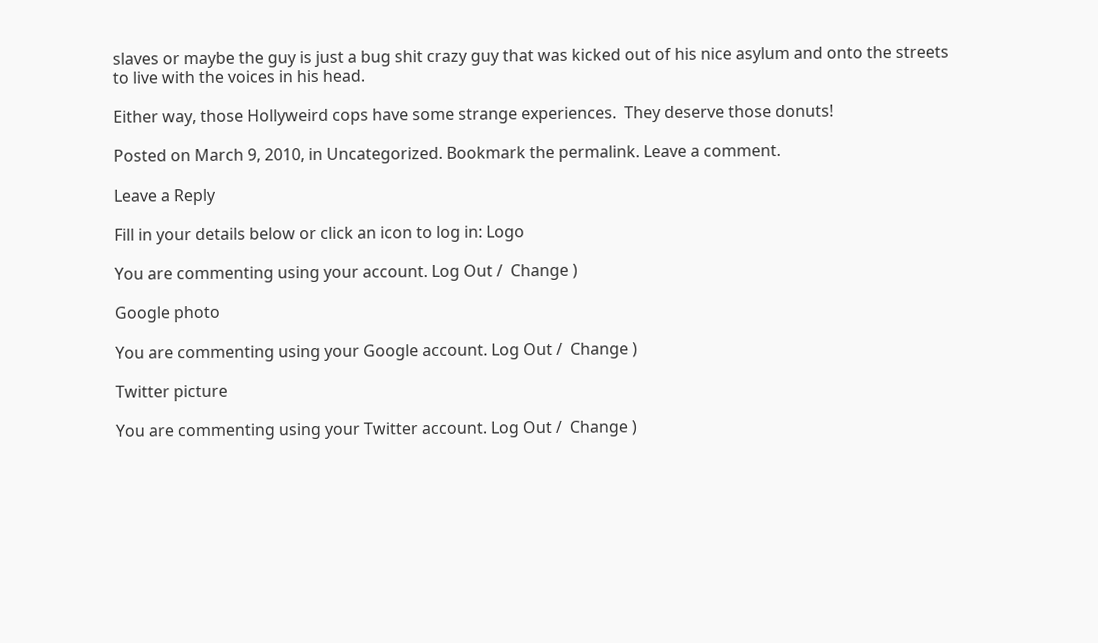slaves or maybe the guy is just a bug shit crazy guy that was kicked out of his nice asylum and onto the streets to live with the voices in his head.

Either way, those Hollyweird cops have some strange experiences.  They deserve those donuts!

Posted on March 9, 2010, in Uncategorized. Bookmark the permalink. Leave a comment.

Leave a Reply

Fill in your details below or click an icon to log in: Logo

You are commenting using your account. Log Out /  Change )

Google photo

You are commenting using your Google account. Log Out /  Change )

Twitter picture

You are commenting using your Twitter account. Log Out /  Change )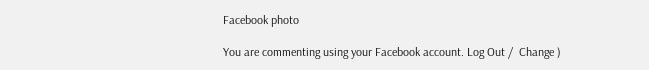Facebook photo

You are commenting using your Facebook account. Log Out /  Change )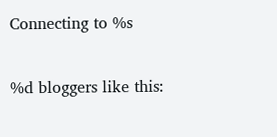Connecting to %s

%d bloggers like this: